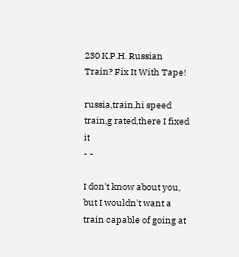230 K.P.H. Russian Train? Fix It With Tape!

russia,train,hi speed train,g rated,there I fixed it
- -

I don't know about you, but I wouldn't want a train capable of going at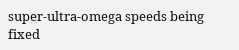super-ultra-omega speeds being fixed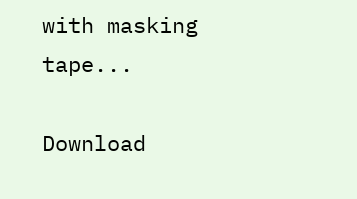with masking tape...

Download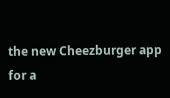the new Cheezburger app for a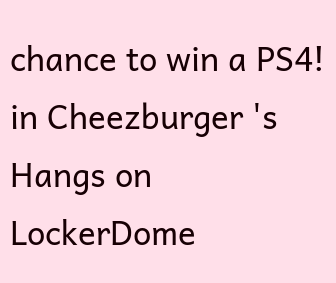chance to win a PS4! in Cheezburger 's Hangs on LockerDome